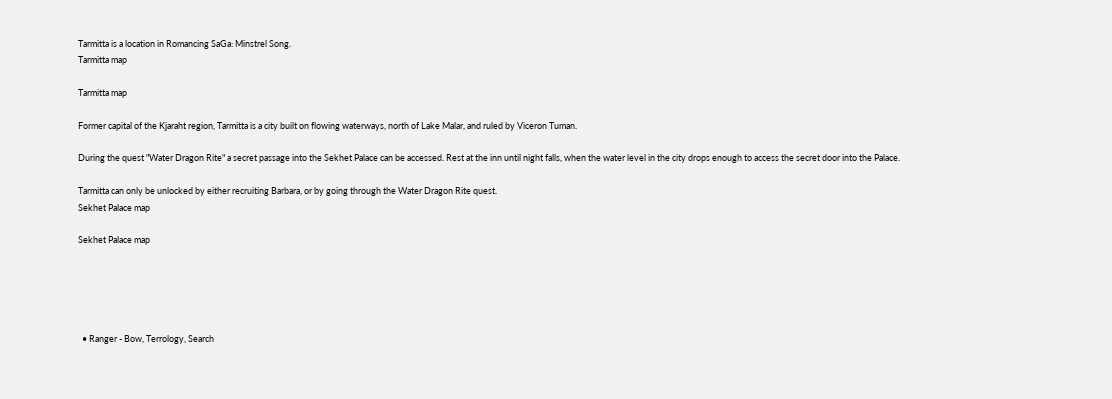Tarmitta is a location in Romancing SaGa: Minstrel Song.
Tarmitta map

Tarmitta map

Former capital of the Kjaraht region, Tarmitta is a city built on flowing waterways, north of Lake Malar, and ruled by Viceron Tuman.

During the quest "Water Dragon Rite" a secret passage into the Sekhet Palace can be accessed. Rest at the inn until night falls, when the water level in the city drops enough to access the secret door into the Palace.

Tarmitta can only be unlocked by either recruiting Barbara, or by going through the Water Dragon Rite quest.
Sekhet Palace map

Sekhet Palace map





  • Ranger - Bow, Terrology, Search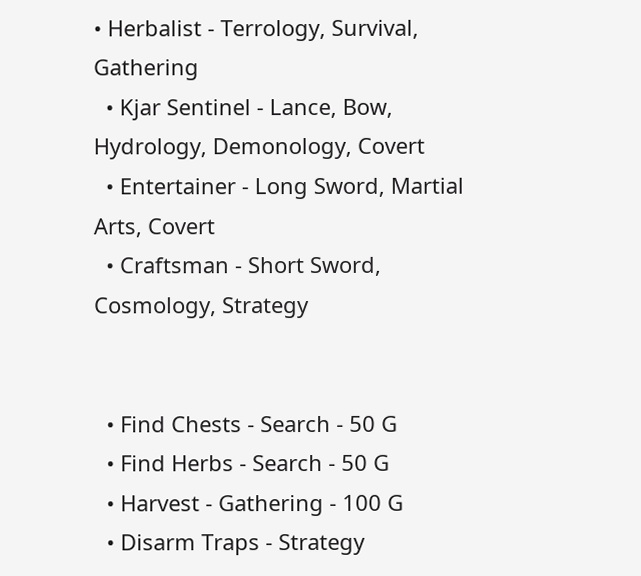• Herbalist - Terrology, Survival, Gathering
  • Kjar Sentinel - Lance, Bow, Hydrology, Demonology, Covert
  • Entertainer - Long Sword, Martial Arts, Covert
  • Craftsman - Short Sword, Cosmology, Strategy


  • Find Chests - Search - 50 G
  • Find Herbs - Search - 50 G
  • Harvest - Gathering - 100 G
  • Disarm Traps - Strategy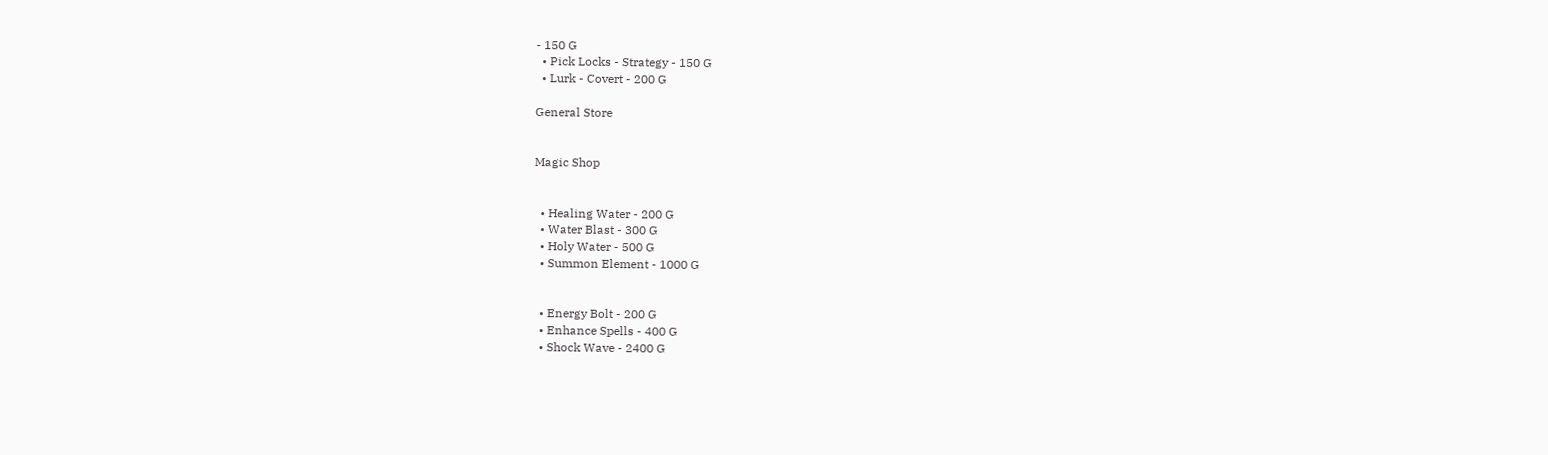- 150 G
  • Pick Locks - Strategy - 150 G
  • Lurk - Covert - 200 G

General Store


Magic Shop


  • Healing Water - 200 G
  • Water Blast - 300 G
  • Holy Water - 500 G
  • Summon Element - 1000 G


  • Energy Bolt - 200 G
  • Enhance Spells - 400 G
  • Shock Wave - 2400 G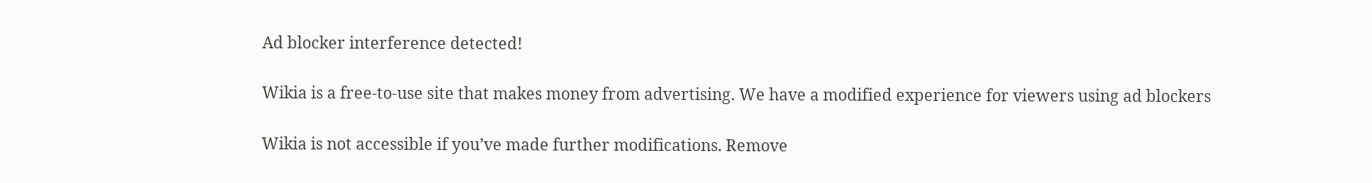Ad blocker interference detected!

Wikia is a free-to-use site that makes money from advertising. We have a modified experience for viewers using ad blockers

Wikia is not accessible if you’ve made further modifications. Remove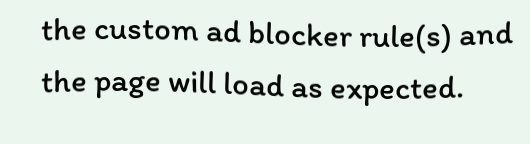the custom ad blocker rule(s) and the page will load as expected.